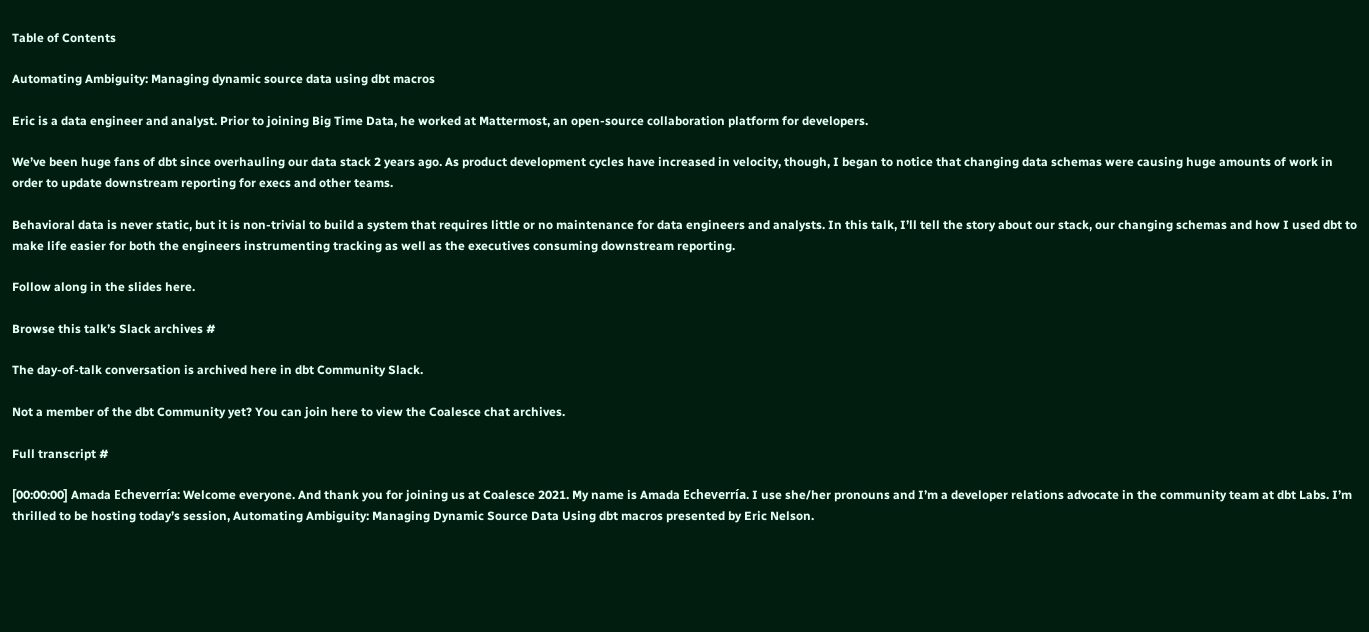Table of Contents

Automating Ambiguity: Managing dynamic source data using dbt macros

Eric is a data engineer and analyst. Prior to joining Big Time Data, he worked at Mattermost, an open-source collaboration platform for developers.

We’ve been huge fans of dbt since overhauling our data stack 2 years ago. As product development cycles have increased in velocity, though, I began to notice that changing data schemas were causing huge amounts of work in order to update downstream reporting for execs and other teams.

Behavioral data is never static, but it is non-trivial to build a system that requires little or no maintenance for data engineers and analysts. In this talk, I’ll tell the story about our stack, our changing schemas and how I used dbt to make life easier for both the engineers instrumenting tracking as well as the executives consuming downstream reporting.

Follow along in the slides here.

Browse this talk’s Slack archives #

The day-of-talk conversation is archived here in dbt Community Slack.

Not a member of the dbt Community yet? You can join here to view the Coalesce chat archives.

Full transcript #

[00:00:00] Amada Echeverría: Welcome everyone. And thank you for joining us at Coalesce 2021. My name is Amada Echeverría. I use she/her pronouns and I’m a developer relations advocate in the community team at dbt Labs. I’m thrilled to be hosting today’s session, Automating Ambiguity: Managing Dynamic Source Data Using dbt macros presented by Eric Nelson.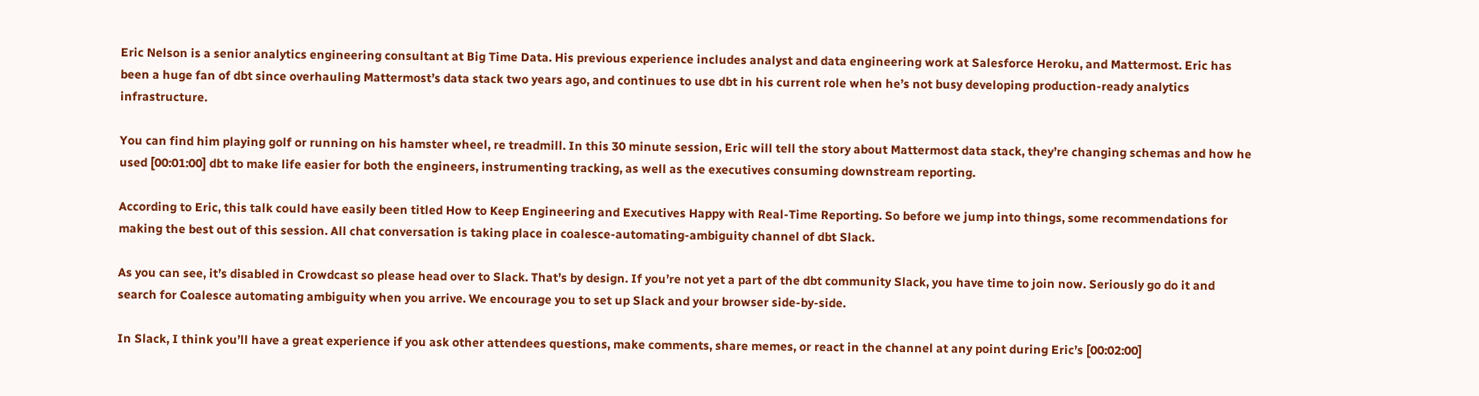Eric Nelson is a senior analytics engineering consultant at Big Time Data. His previous experience includes analyst and data engineering work at Salesforce Heroku, and Mattermost. Eric has been a huge fan of dbt since overhauling Mattermost’s data stack two years ago, and continues to use dbt in his current role when he’s not busy developing production-ready analytics infrastructure.

You can find him playing golf or running on his hamster wheel, re treadmill. In this 30 minute session, Eric will tell the story about Mattermost data stack, they’re changing schemas and how he used [00:01:00] dbt to make life easier for both the engineers, instrumenting tracking, as well as the executives consuming downstream reporting.

According to Eric, this talk could have easily been titled How to Keep Engineering and Executives Happy with Real-Time Reporting. So before we jump into things, some recommendations for making the best out of this session. All chat conversation is taking place in coalesce-automating-ambiguity channel of dbt Slack.

As you can see, it’s disabled in Crowdcast so please head over to Slack. That’s by design. If you’re not yet a part of the dbt community Slack, you have time to join now. Seriously go do it and search for Coalesce automating ambiguity when you arrive. We encourage you to set up Slack and your browser side-by-side.

In Slack, I think you’ll have a great experience if you ask other attendees questions, make comments, share memes, or react in the channel at any point during Eric’s [00:02:00]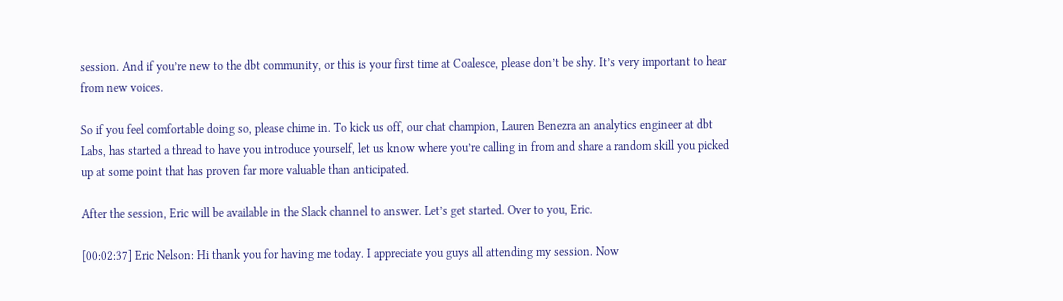session. And if you’re new to the dbt community, or this is your first time at Coalesce, please don’t be shy. It’s very important to hear from new voices.

So if you feel comfortable doing so, please chime in. To kick us off, our chat champion, Lauren Benezra an analytics engineer at dbt Labs, has started a thread to have you introduce yourself, let us know where you’re calling in from and share a random skill you picked up at some point that has proven far more valuable than anticipated.

After the session, Eric will be available in the Slack channel to answer. Let’s get started. Over to you, Eric.

[00:02:37] Eric Nelson: Hi thank you for having me today. I appreciate you guys all attending my session. Now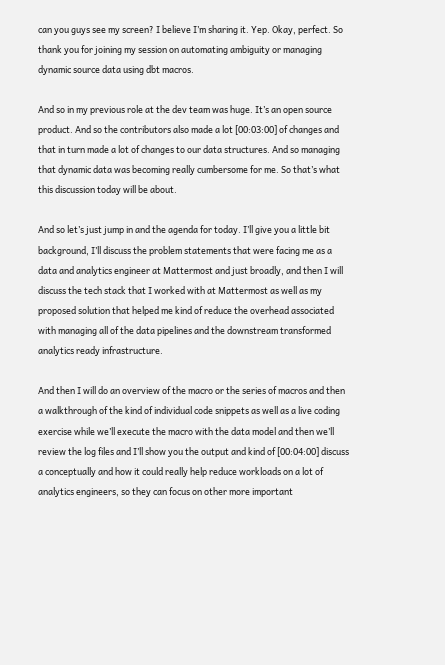can you guys see my screen? I believe I’m sharing it. Yep. Okay, perfect. So thank you for joining my session on automating ambiguity or managing dynamic source data using dbt macros.

And so in my previous role at the dev team was huge. It’s an open source product. And so the contributors also made a lot [00:03:00] of changes and that in turn made a lot of changes to our data structures. And so managing that dynamic data was becoming really cumbersome for me. So that’s what this discussion today will be about.

And so let’s just jump in and the agenda for today. I’ll give you a little bit background, I’ll discuss the problem statements that were facing me as a data and analytics engineer at Mattermost and just broadly, and then I will discuss the tech stack that I worked with at Mattermost as well as my proposed solution that helped me kind of reduce the overhead associated with managing all of the data pipelines and the downstream transformed analytics ready infrastructure.

And then I will do an overview of the macro or the series of macros and then a walkthrough of the kind of individual code snippets as well as a live coding exercise while we’ll execute the macro with the data model and then we’ll review the log files and I’ll show you the output and kind of [00:04:00] discuss a conceptually and how it could really help reduce workloads on a lot of analytics engineers, so they can focus on other more important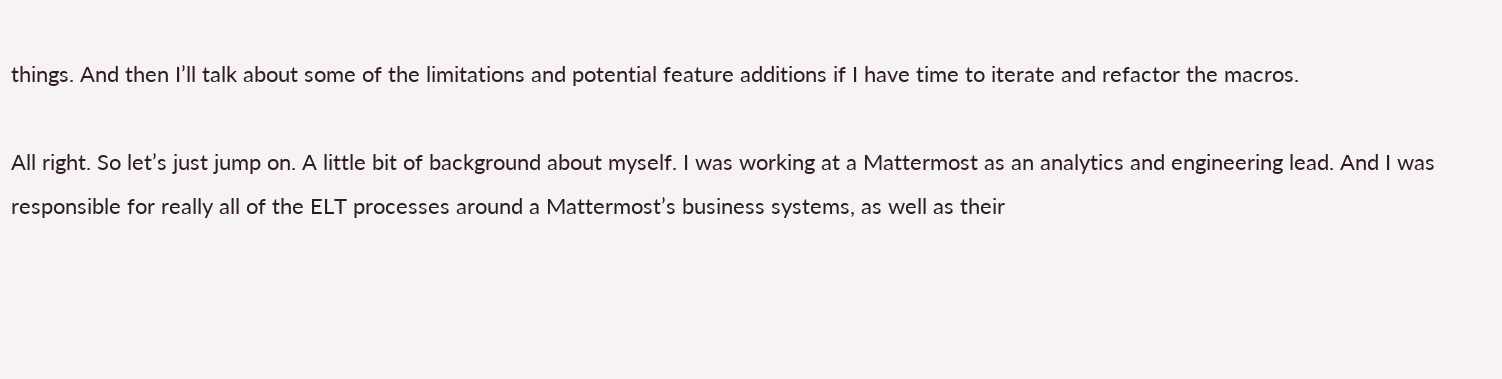things. And then I’ll talk about some of the limitations and potential feature additions if I have time to iterate and refactor the macros.

All right. So let’s just jump on. A little bit of background about myself. I was working at a Mattermost as an analytics and engineering lead. And I was responsible for really all of the ELT processes around a Mattermost’s business systems, as well as their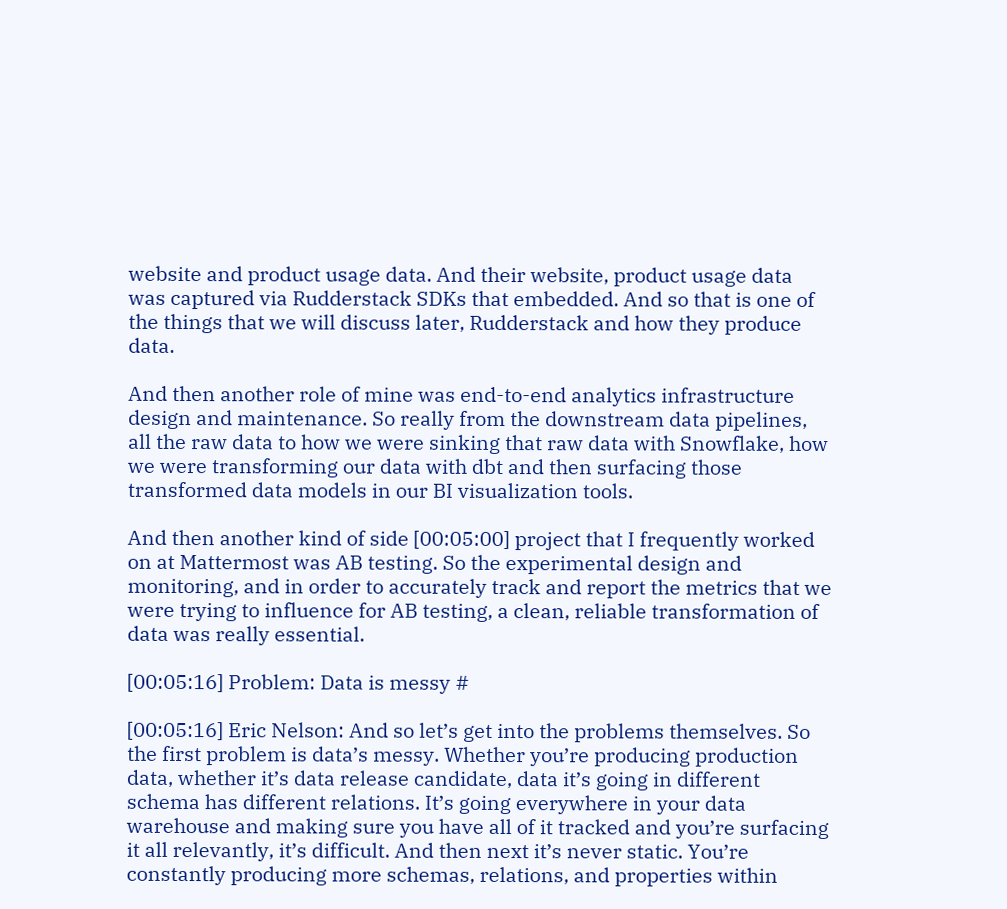website and product usage data. And their website, product usage data was captured via Rudderstack SDKs that embedded. And so that is one of the things that we will discuss later, Rudderstack and how they produce data.

And then another role of mine was end-to-end analytics infrastructure design and maintenance. So really from the downstream data pipelines, all the raw data to how we were sinking that raw data with Snowflake, how we were transforming our data with dbt and then surfacing those transformed data models in our BI visualization tools.

And then another kind of side [00:05:00] project that I frequently worked on at Mattermost was AB testing. So the experimental design and monitoring, and in order to accurately track and report the metrics that we were trying to influence for AB testing, a clean, reliable transformation of data was really essential.

[00:05:16] Problem: Data is messy #

[00:05:16] Eric Nelson: And so let’s get into the problems themselves. So the first problem is data’s messy. Whether you’re producing production data, whether it’s data release candidate, data it’s going in different schema has different relations. It’s going everywhere in your data warehouse and making sure you have all of it tracked and you’re surfacing it all relevantly, it’s difficult. And then next it’s never static. You’re constantly producing more schemas, relations, and properties within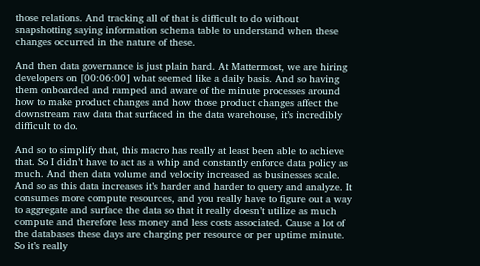those relations. And tracking all of that is difficult to do without snapshotting saying information schema table to understand when these changes occurred in the nature of these.

And then data governance is just plain hard. At Mattermost, we are hiring developers on [00:06:00] what seemed like a daily basis. And so having them onboarded and ramped and aware of the minute processes around how to make product changes and how those product changes affect the downstream raw data that surfaced in the data warehouse, it’s incredibly difficult to do.

And so to simplify that, this macro has really at least been able to achieve that. So I didn’t have to act as a whip and constantly enforce data policy as much. And then data volume and velocity increased as businesses scale. And so as this data increases it’s harder and harder to query and analyze. It consumes more compute resources, and you really have to figure out a way to aggregate and surface the data so that it really doesn’t utilize as much compute and therefore less money and less costs associated. Cause a lot of the databases these days are charging per resource or per uptime minute. So it’s really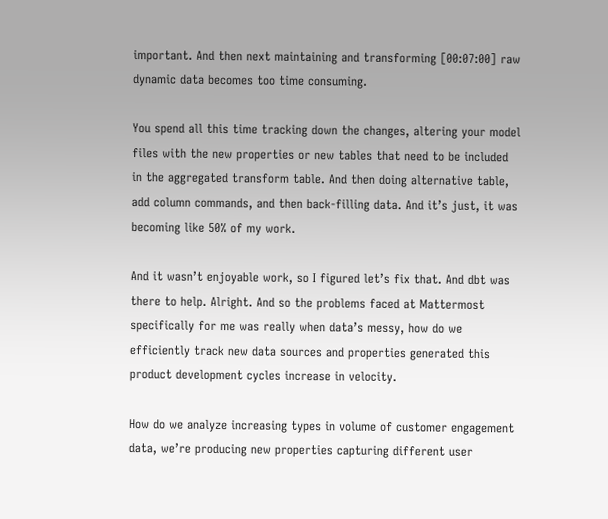important. And then next maintaining and transforming [00:07:00] raw dynamic data becomes too time consuming.

You spend all this time tracking down the changes, altering your model files with the new properties or new tables that need to be included in the aggregated transform table. And then doing alternative table, add column commands, and then back-filling data. And it’s just, it was becoming like 50% of my work.

And it wasn’t enjoyable work, so I figured let’s fix that. And dbt was there to help. Alright. And so the problems faced at Mattermost specifically for me was really when data’s messy, how do we efficiently track new data sources and properties generated this product development cycles increase in velocity.

How do we analyze increasing types in volume of customer engagement data, we’re producing new properties capturing different user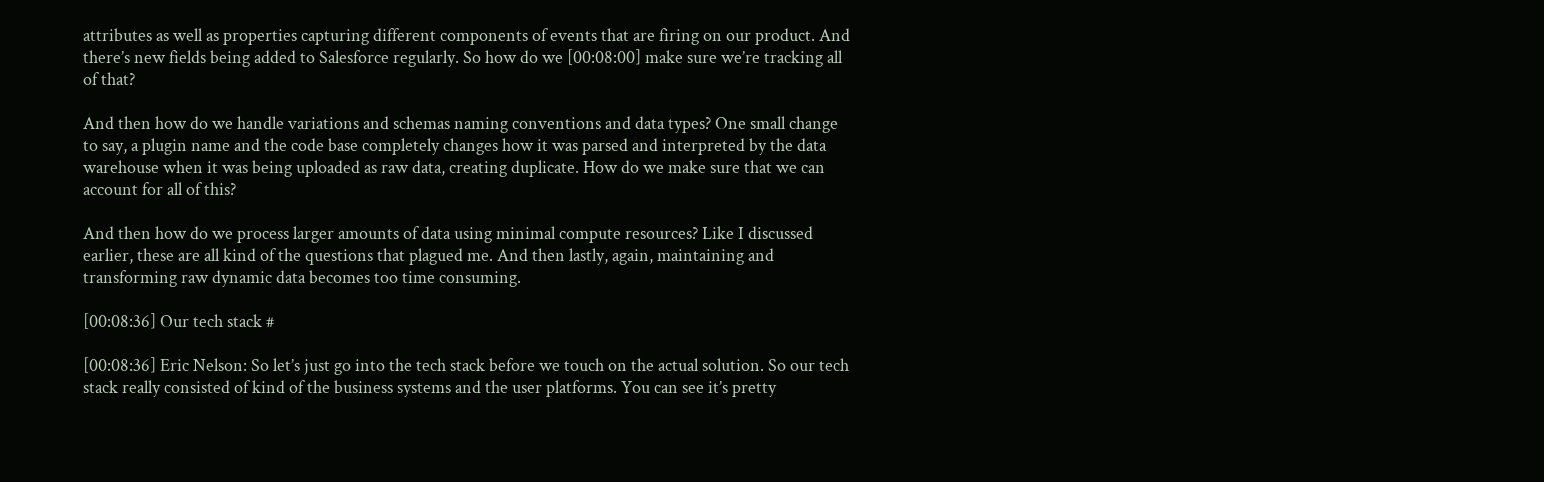attributes as well as properties capturing different components of events that are firing on our product. And there’s new fields being added to Salesforce regularly. So how do we [00:08:00] make sure we’re tracking all of that?

And then how do we handle variations and schemas naming conventions and data types? One small change to say, a plugin name and the code base completely changes how it was parsed and interpreted by the data warehouse when it was being uploaded as raw data, creating duplicate. How do we make sure that we can account for all of this?

And then how do we process larger amounts of data using minimal compute resources? Like I discussed earlier, these are all kind of the questions that plagued me. And then lastly, again, maintaining and transforming raw dynamic data becomes too time consuming.

[00:08:36] Our tech stack #

[00:08:36] Eric Nelson: So let’s just go into the tech stack before we touch on the actual solution. So our tech stack really consisted of kind of the business systems and the user platforms. You can see it’s pretty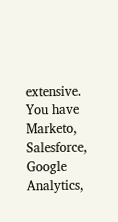extensive. You have Marketo, Salesforce, Google Analytics,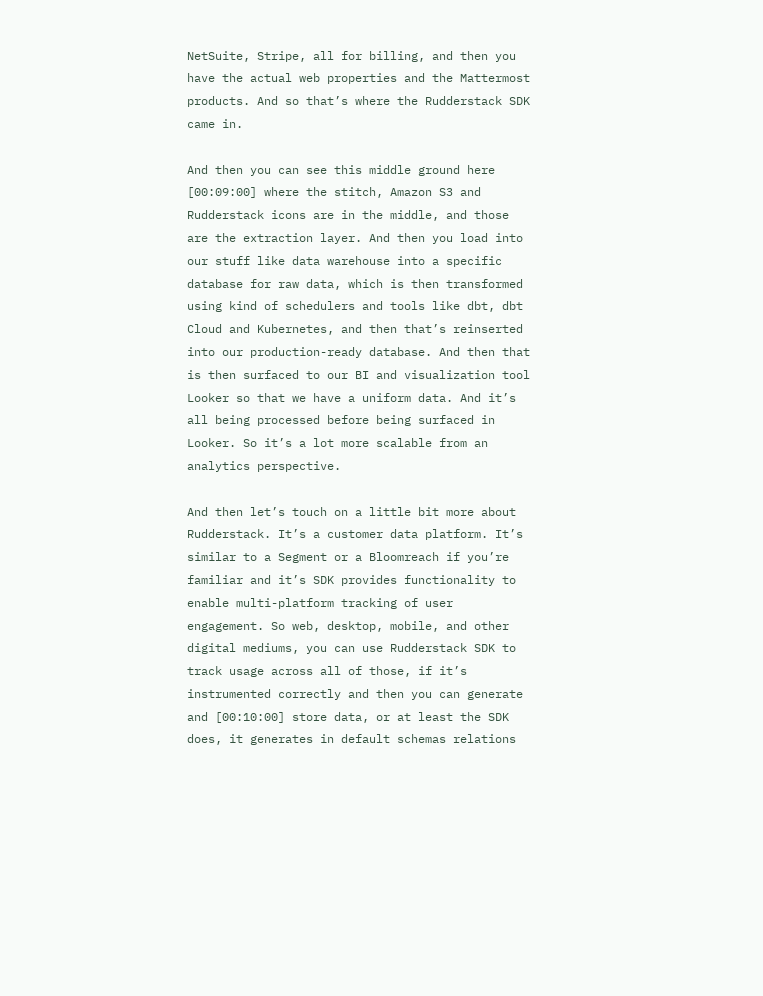NetSuite, Stripe, all for billing, and then you have the actual web properties and the Mattermost products. And so that’s where the Rudderstack SDK came in.

And then you can see this middle ground here [00:09:00] where the stitch, Amazon S3 and Rudderstack icons are in the middle, and those are the extraction layer. And then you load into our stuff like data warehouse into a specific database for raw data, which is then transformed using kind of schedulers and tools like dbt, dbt Cloud and Kubernetes, and then that’s reinserted into our production-ready database. And then that is then surfaced to our BI and visualization tool Looker so that we have a uniform data. And it’s all being processed before being surfaced in Looker. So it’s a lot more scalable from an analytics perspective.

And then let’s touch on a little bit more about Rudderstack. It’s a customer data platform. It’s similar to a Segment or a Bloomreach if you’re familiar and it’s SDK provides functionality to enable multi-platform tracking of user engagement. So web, desktop, mobile, and other digital mediums, you can use Rudderstack SDK to track usage across all of those, if it’s instrumented correctly and then you can generate and [00:10:00] store data, or at least the SDK does, it generates in default schemas relations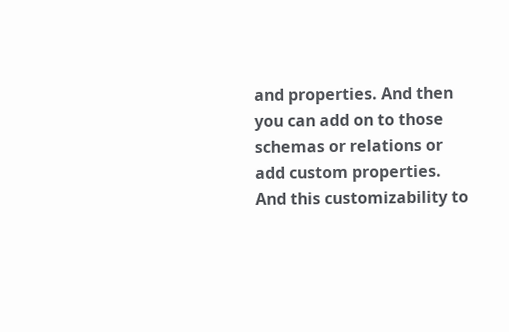and properties. And then you can add on to those schemas or relations or add custom properties. And this customizability to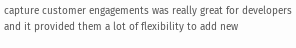capture customer engagements was really great for developers and it provided them a lot of flexibility to add new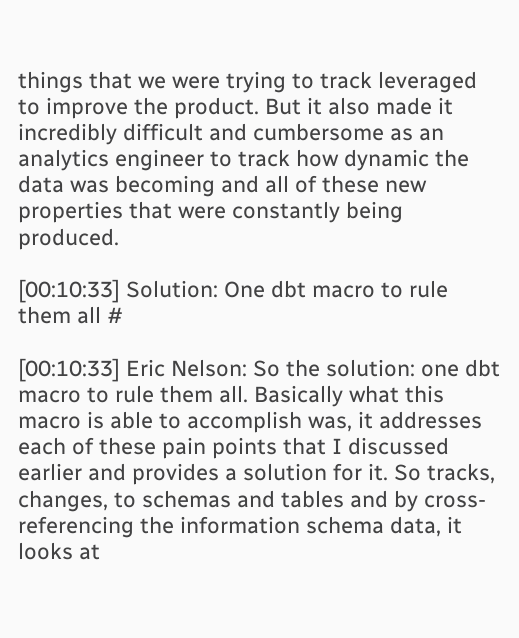things that we were trying to track leveraged to improve the product. But it also made it incredibly difficult and cumbersome as an analytics engineer to track how dynamic the data was becoming and all of these new properties that were constantly being produced.

[00:10:33] Solution: One dbt macro to rule them all #

[00:10:33] Eric Nelson: So the solution: one dbt macro to rule them all. Basically what this macro is able to accomplish was, it addresses each of these pain points that I discussed earlier and provides a solution for it. So tracks, changes, to schemas and tables and by cross-referencing the information schema data, it looks at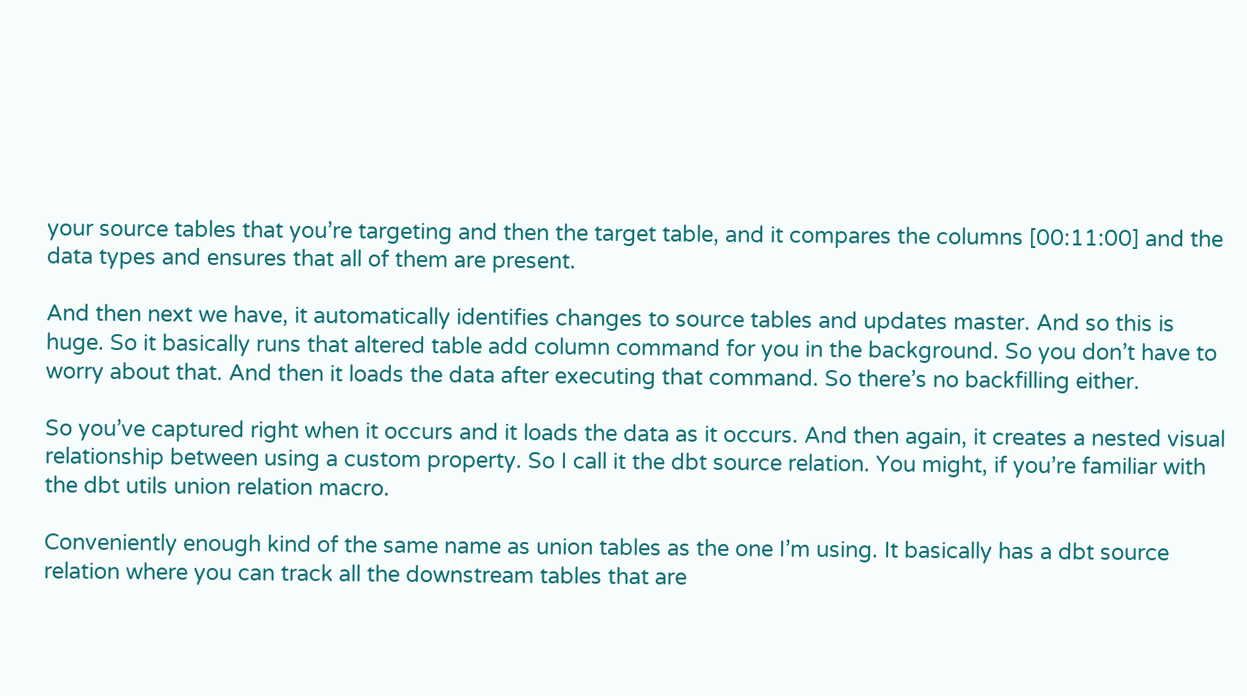your source tables that you’re targeting and then the target table, and it compares the columns [00:11:00] and the data types and ensures that all of them are present.

And then next we have, it automatically identifies changes to source tables and updates master. And so this is huge. So it basically runs that altered table add column command for you in the background. So you don’t have to worry about that. And then it loads the data after executing that command. So there’s no backfilling either.

So you’ve captured right when it occurs and it loads the data as it occurs. And then again, it creates a nested visual relationship between using a custom property. So I call it the dbt source relation. You might, if you’re familiar with the dbt utils union relation macro.

Conveniently enough kind of the same name as union tables as the one I’m using. It basically has a dbt source relation where you can track all the downstream tables that are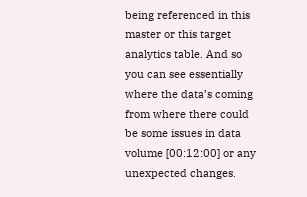being referenced in this master or this target analytics table. And so you can see essentially where the data’s coming from where there could be some issues in data volume [00:12:00] or any unexpected changes.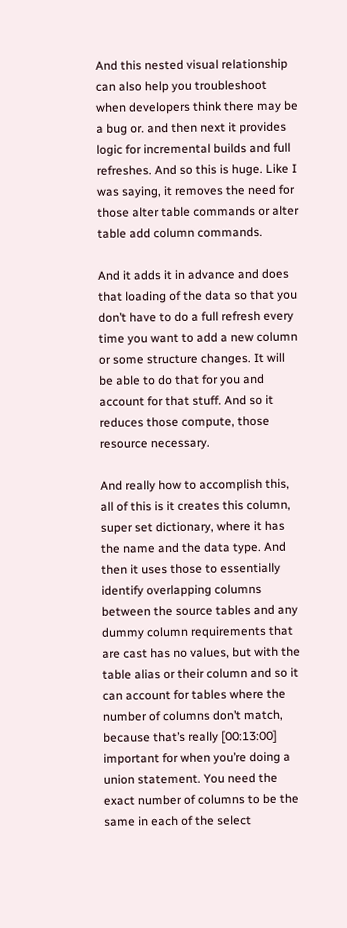And this nested visual relationship can also help you troubleshoot when developers think there may be a bug or. and then next it provides logic for incremental builds and full refreshes. And so this is huge. Like I was saying, it removes the need for those alter table commands or alter table add column commands.

And it adds it in advance and does that loading of the data so that you don’t have to do a full refresh every time you want to add a new column or some structure changes. It will be able to do that for you and account for that stuff. And so it reduces those compute, those resource necessary.

And really how to accomplish this, all of this is it creates this column, super set dictionary, where it has the name and the data type. And then it uses those to essentially identify overlapping columns between the source tables and any dummy column requirements that are cast has no values, but with the table alias or their column and so it can account for tables where the number of columns don’t match, because that’s really [00:13:00] important for when you’re doing a union statement. You need the exact number of columns to be the same in each of the select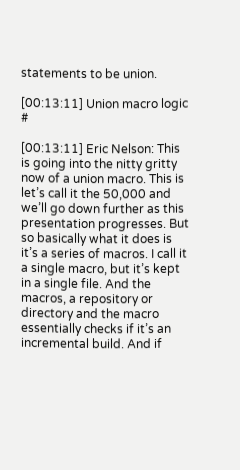statements to be union.

[00:13:11] Union macro logic #

[00:13:11] Eric Nelson: This is going into the nitty gritty now of a union macro. This is let’s call it the 50,000 and we’ll go down further as this presentation progresses. But so basically what it does is it’s a series of macros. I call it a single macro, but it’s kept in a single file. And the macros, a repository or directory and the macro essentially checks if it’s an incremental build. And if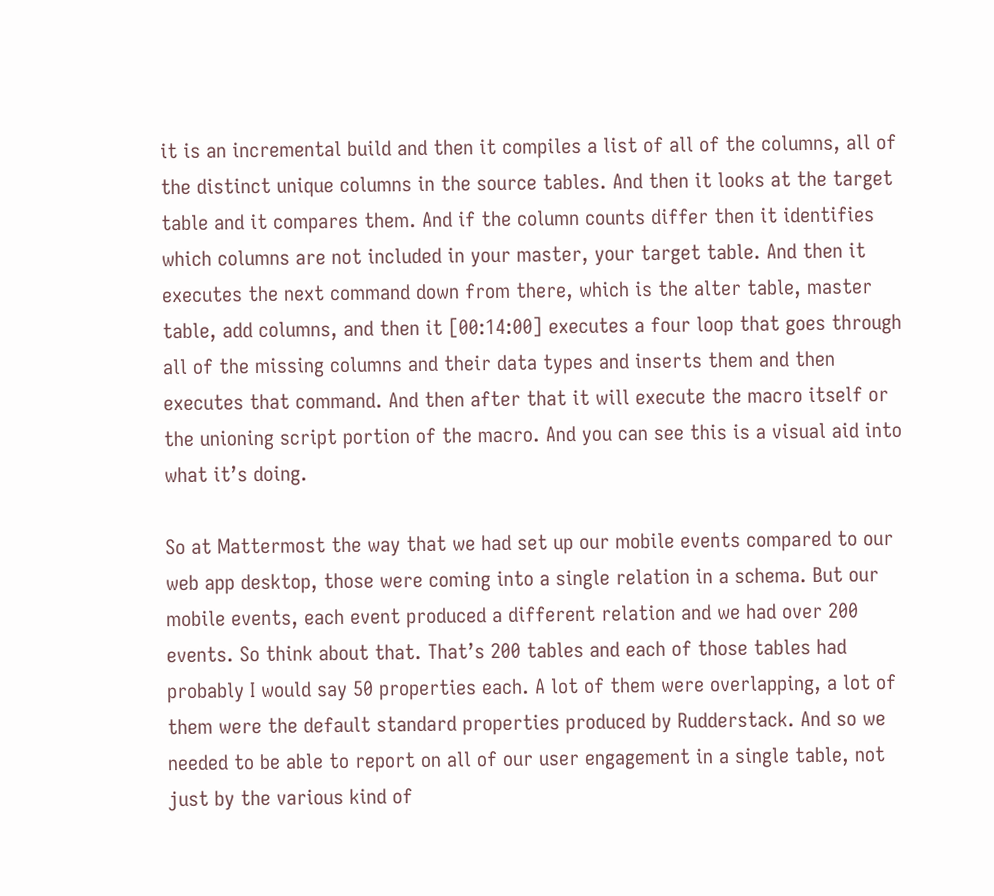it is an incremental build and then it compiles a list of all of the columns, all of the distinct unique columns in the source tables. And then it looks at the target table and it compares them. And if the column counts differ then it identifies which columns are not included in your master, your target table. And then it executes the next command down from there, which is the alter table, master table, add columns, and then it [00:14:00] executes a four loop that goes through all of the missing columns and their data types and inserts them and then executes that command. And then after that it will execute the macro itself or the unioning script portion of the macro. And you can see this is a visual aid into what it’s doing.

So at Mattermost the way that we had set up our mobile events compared to our web app desktop, those were coming into a single relation in a schema. But our mobile events, each event produced a different relation and we had over 200 events. So think about that. That’s 200 tables and each of those tables had probably I would say 50 properties each. A lot of them were overlapping, a lot of them were the default standard properties produced by Rudderstack. And so we needed to be able to report on all of our user engagement in a single table, not just by the various kind of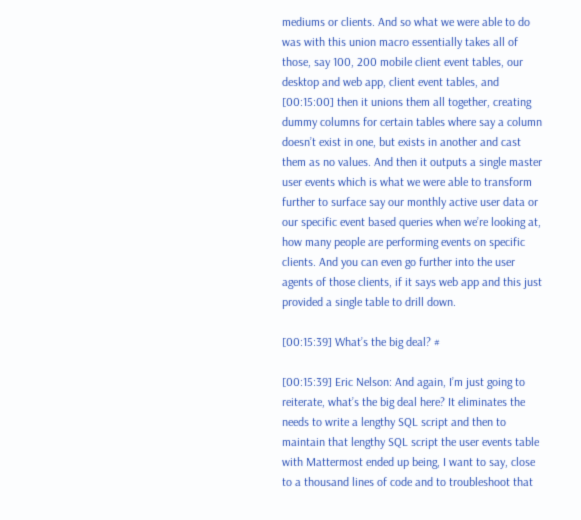mediums or clients. And so what we were able to do was with this union macro essentially takes all of those, say 100, 200 mobile client event tables, our desktop and web app, client event tables, and [00:15:00] then it unions them all together, creating dummy columns for certain tables where say a column doesn’t exist in one, but exists in another and cast them as no values. And then it outputs a single master user events which is what we were able to transform further to surface say our monthly active user data or our specific event based queries when we’re looking at, how many people are performing events on specific clients. And you can even go further into the user agents of those clients, if it says web app and this just provided a single table to drill down.

[00:15:39] What’s the big deal? #

[00:15:39] Eric Nelson: And again, I’m just going to reiterate, what’s the big deal here? It eliminates the needs to write a lengthy SQL script and then to maintain that lengthy SQL script the user events table with Mattermost ended up being, I want to say, close to a thousand lines of code and to troubleshoot that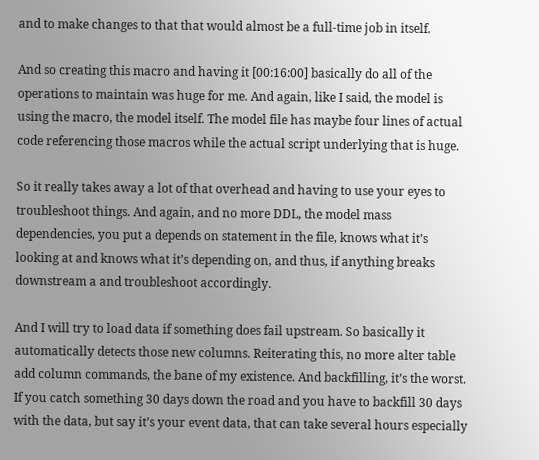and to make changes to that that would almost be a full-time job in itself.

And so creating this macro and having it [00:16:00] basically do all of the operations to maintain was huge for me. And again, like I said, the model is using the macro, the model itself. The model file has maybe four lines of actual code referencing those macros while the actual script underlying that is huge.

So it really takes away a lot of that overhead and having to use your eyes to troubleshoot things. And again, and no more DDL, the model mass dependencies, you put a depends on statement in the file, knows what it’s looking at and knows what it’s depending on, and thus, if anything breaks downstream a and troubleshoot accordingly.

And I will try to load data if something does fail upstream. So basically it automatically detects those new columns. Reiterating this, no more alter table add column commands, the bane of my existence. And backfilling, it’s the worst. If you catch something 30 days down the road and you have to backfill 30 days with the data, but say it’s your event data, that can take several hours especially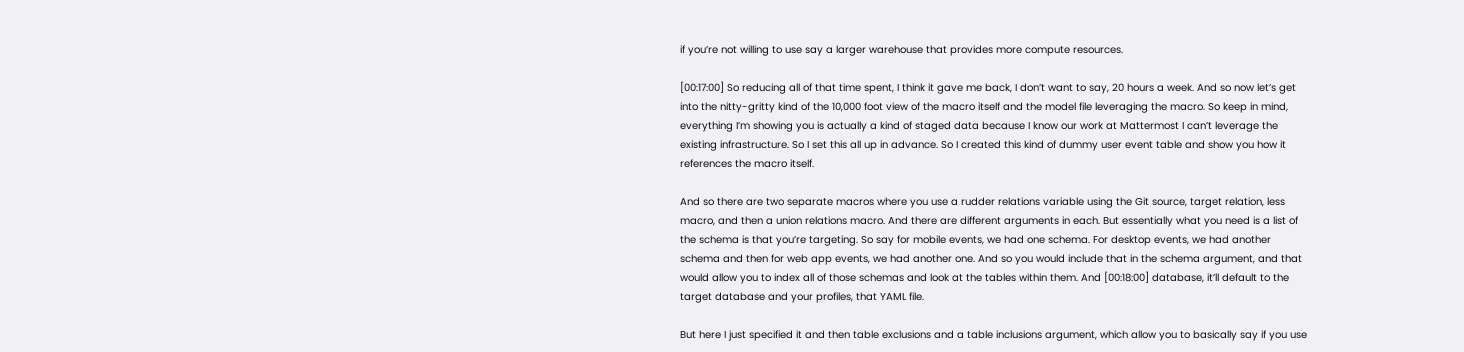if you’re not willing to use say a larger warehouse that provides more compute resources.

[00:17:00] So reducing all of that time spent, I think it gave me back, I don’t want to say, 20 hours a week. And so now let’s get into the nitty-gritty kind of the 10,000 foot view of the macro itself and the model file leveraging the macro. So keep in mind, everything I’m showing you is actually a kind of staged data because I know our work at Mattermost I can’t leverage the existing infrastructure. So I set this all up in advance. So I created this kind of dummy user event table and show you how it references the macro itself.

And so there are two separate macros where you use a rudder relations variable using the Git source, target relation, less macro, and then a union relations macro. And there are different arguments in each. But essentially what you need is a list of the schema is that you’re targeting. So say for mobile events, we had one schema. For desktop events, we had another schema and then for web app events, we had another one. And so you would include that in the schema argument, and that would allow you to index all of those schemas and look at the tables within them. And [00:18:00] database, it’ll default to the target database and your profiles, that YAML file.

But here I just specified it and then table exclusions and a table inclusions argument, which allow you to basically say if you use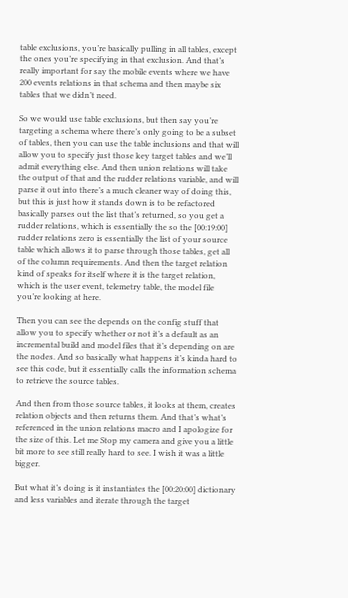table exclusions, you’re basically pulling in all tables, except the ones you’re specifying in that exclusion. And that’s really important for say the mobile events where we have 200 events relations in that schema and then maybe six tables that we didn’t need.

So we would use table exclusions, but then say you’re targeting a schema where there’s only going to be a subset of tables, then you can use the table inclusions and that will allow you to specify just those key target tables and we’ll admit everything else. And then union relations will take the output of that and the rudder relations variable, and will parse it out into there’s a much cleaner way of doing this, but this is just how it stands down is to be refactored basically parses out the list that’s returned, so you get a rudder relations, which is essentially the so the [00:19:00] rudder relations zero is essentially the list of your source table which allows it to parse through those tables, get all of the column requirements. And then the target relation kind of speaks for itself where it is the target relation, which is the user event, telemetry table, the model file you’re looking at here.

Then you can see the depends on the config stuff that allow you to specify whether or not it’s a default as an incremental build and model files that it’s depending on are the nodes. And so basically what happens it’s kinda hard to see this code, but it essentially calls the information schema to retrieve the source tables.

And then from those source tables, it looks at them, creates relation objects and then returns them. And that’s what’s referenced in the union relations macro and I apologize for the size of this. Let me Stop my camera and give you a little bit more to see still really hard to see. I wish it was a little bigger.

But what it’s doing is it instantiates the [00:20:00] dictionary and less variables and iterate through the target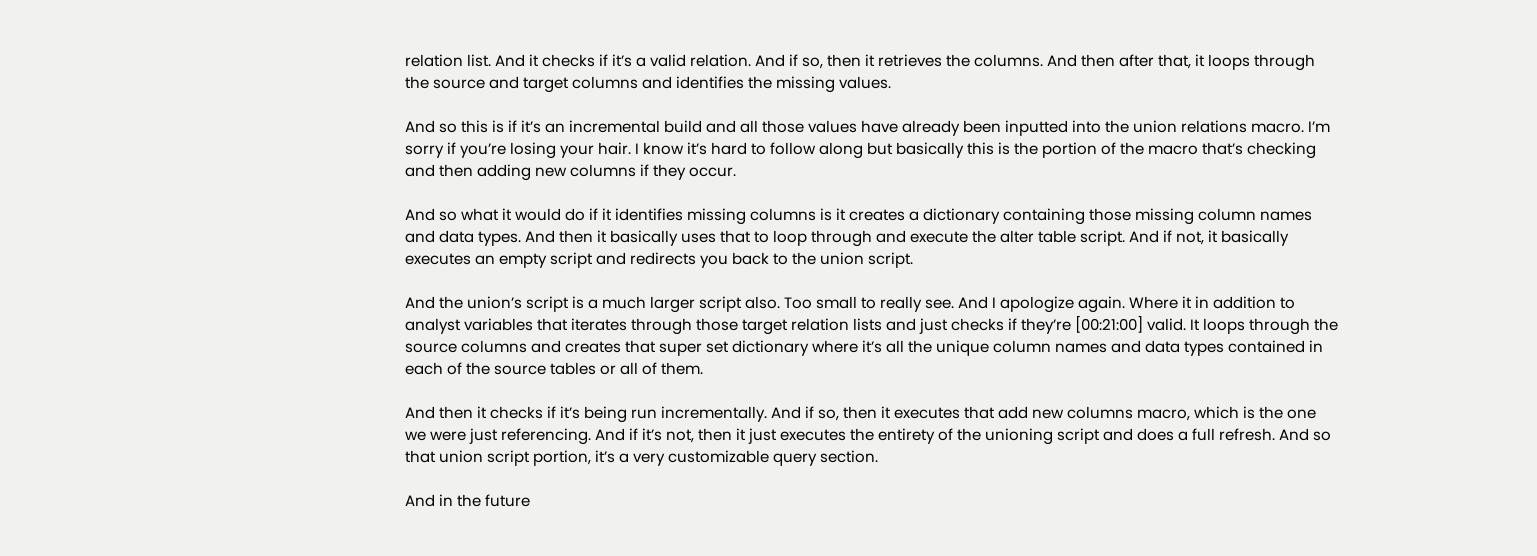relation list. And it checks if it’s a valid relation. And if so, then it retrieves the columns. And then after that, it loops through the source and target columns and identifies the missing values.

And so this is if it’s an incremental build and all those values have already been inputted into the union relations macro. I’m sorry if you’re losing your hair. I know it’s hard to follow along but basically this is the portion of the macro that’s checking and then adding new columns if they occur.

And so what it would do if it identifies missing columns is it creates a dictionary containing those missing column names and data types. And then it basically uses that to loop through and execute the alter table script. And if not, it basically executes an empty script and redirects you back to the union script.

And the union’s script is a much larger script also. Too small to really see. And I apologize again. Where it in addition to analyst variables that iterates through those target relation lists and just checks if they’re [00:21:00] valid. It loops through the source columns and creates that super set dictionary where it’s all the unique column names and data types contained in each of the source tables or all of them.

And then it checks if it’s being run incrementally. And if so, then it executes that add new columns macro, which is the one we were just referencing. And if it’s not, then it just executes the entirety of the unioning script and does a full refresh. And so that union script portion, it’s a very customizable query section.

And in the future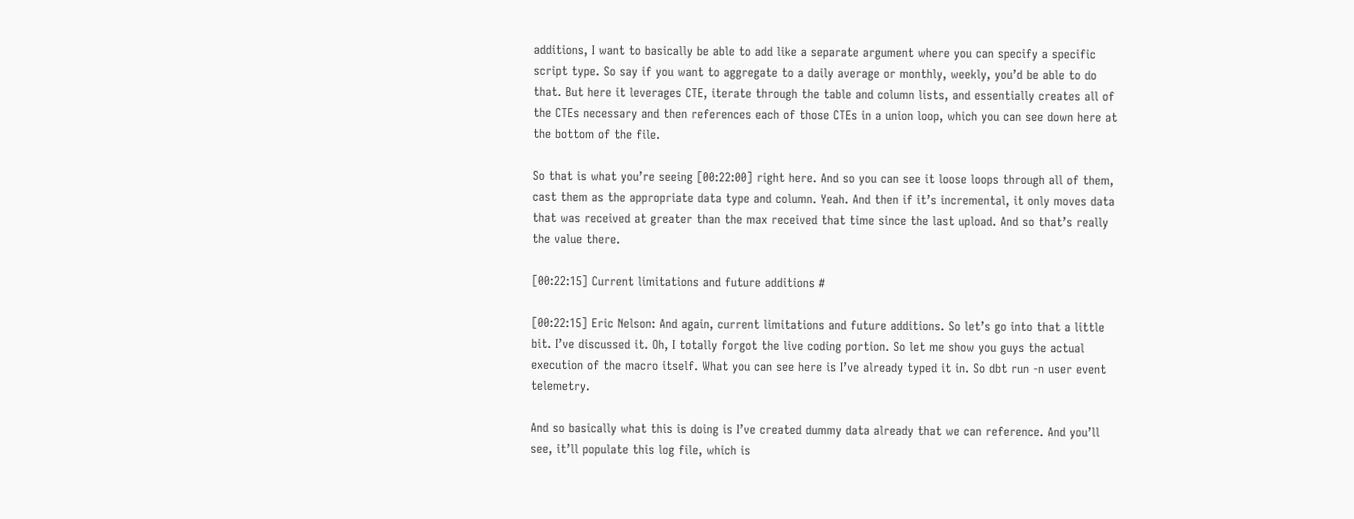additions, I want to basically be able to add like a separate argument where you can specify a specific script type. So say if you want to aggregate to a daily average or monthly, weekly, you’d be able to do that. But here it leverages CTE, iterate through the table and column lists, and essentially creates all of the CTEs necessary and then references each of those CTEs in a union loop, which you can see down here at the bottom of the file.

So that is what you’re seeing [00:22:00] right here. And so you can see it loose loops through all of them, cast them as the appropriate data type and column. Yeah. And then if it’s incremental, it only moves data that was received at greater than the max received that time since the last upload. And so that’s really the value there.

[00:22:15] Current limitations and future additions #

[00:22:15] Eric Nelson: And again, current limitations and future additions. So let’s go into that a little bit. I’ve discussed it. Oh, I totally forgot the live coding portion. So let me show you guys the actual execution of the macro itself. What you can see here is I’ve already typed it in. So dbt run -n user event telemetry.

And so basically what this is doing is I’ve created dummy data already that we can reference. And you’ll see, it’ll populate this log file, which is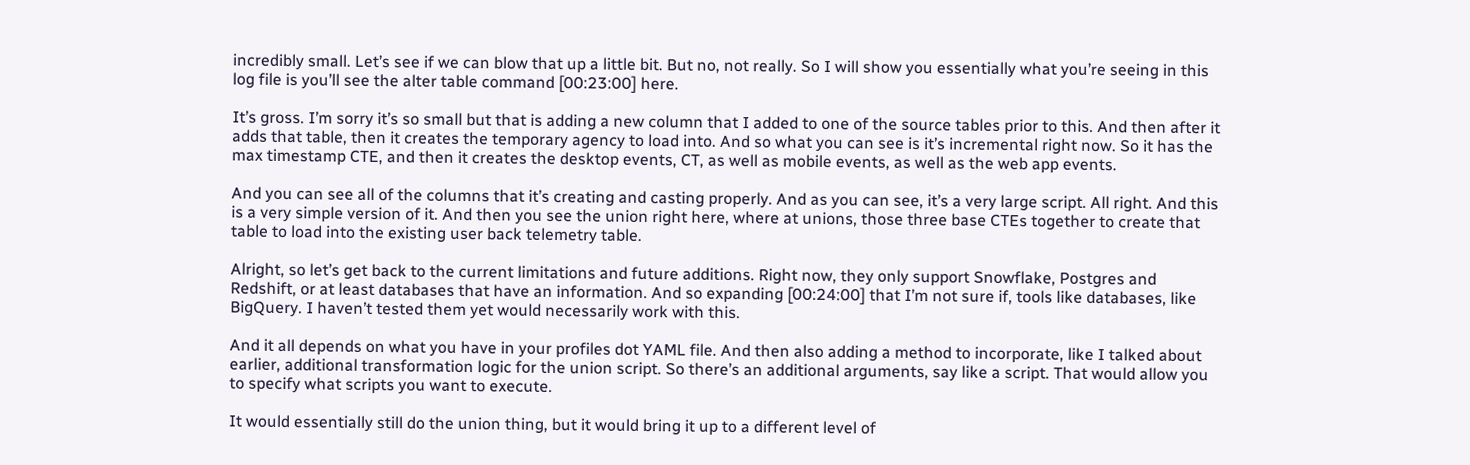incredibly small. Let’s see if we can blow that up a little bit. But no, not really. So I will show you essentially what you’re seeing in this log file is you’ll see the alter table command [00:23:00] here.

It’s gross. I’m sorry it’s so small but that is adding a new column that I added to one of the source tables prior to this. And then after it adds that table, then it creates the temporary agency to load into. And so what you can see is it’s incremental right now. So it has the max timestamp CTE, and then it creates the desktop events, CT, as well as mobile events, as well as the web app events.

And you can see all of the columns that it’s creating and casting properly. And as you can see, it’s a very large script. All right. And this is a very simple version of it. And then you see the union right here, where at unions, those three base CTEs together to create that table to load into the existing user back telemetry table.

Alright, so let’s get back to the current limitations and future additions. Right now, they only support Snowflake, Postgres and Redshift, or at least databases that have an information. And so expanding [00:24:00] that I’m not sure if, tools like databases, like BigQuery. I haven’t tested them yet would necessarily work with this.

And it all depends on what you have in your profiles dot YAML file. And then also adding a method to incorporate, like I talked about earlier, additional transformation logic for the union script. So there’s an additional arguments, say like a script. That would allow you to specify what scripts you want to execute.

It would essentially still do the union thing, but it would bring it up to a different level of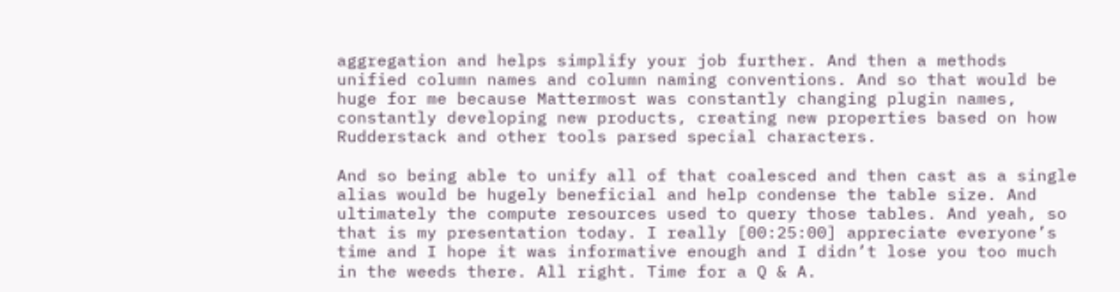aggregation and helps simplify your job further. And then a methods unified column names and column naming conventions. And so that would be huge for me because Mattermost was constantly changing plugin names, constantly developing new products, creating new properties based on how Rudderstack and other tools parsed special characters.

And so being able to unify all of that coalesced and then cast as a single alias would be hugely beneficial and help condense the table size. And ultimately the compute resources used to query those tables. And yeah, so that is my presentation today. I really [00:25:00] appreciate everyone’s time and I hope it was informative enough and I didn’t lose you too much in the weeds there. All right. Time for a Q & A.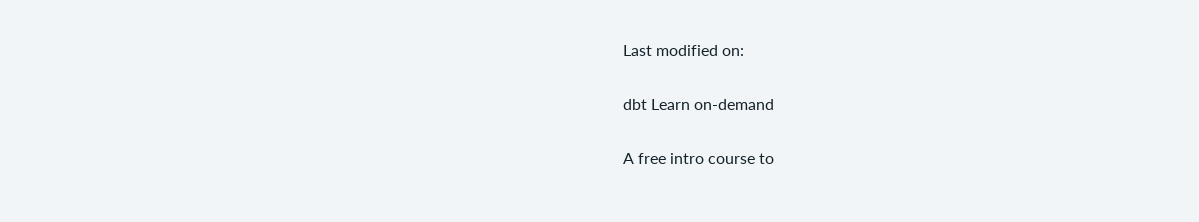Last modified on:

dbt Learn on-demand

A free intro course to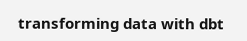transforming data with dbt